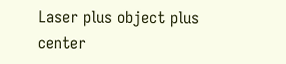Laser plus object plus center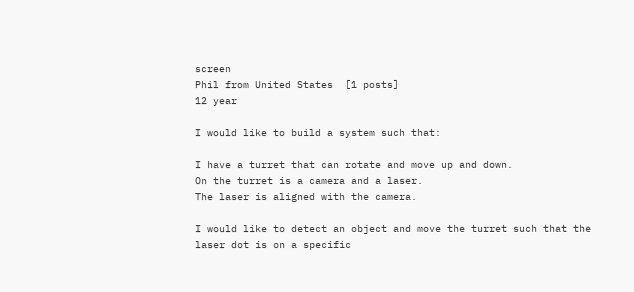screen
Phil from United States  [1 posts]
12 year

I would like to build a system such that:

I have a turret that can rotate and move up and down.
On the turret is a camera and a laser.
The laser is aligned with the camera.

I would like to detect an object and move the turret such that the laser dot is on a specific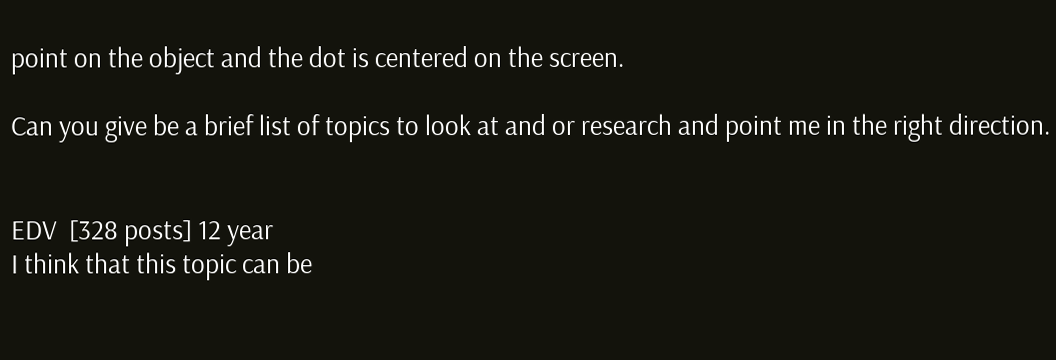point on the object and the dot is centered on the screen.

Can you give be a brief list of topics to look at and or research and point me in the right direction.


EDV  [328 posts] 12 year
I think that this topic can be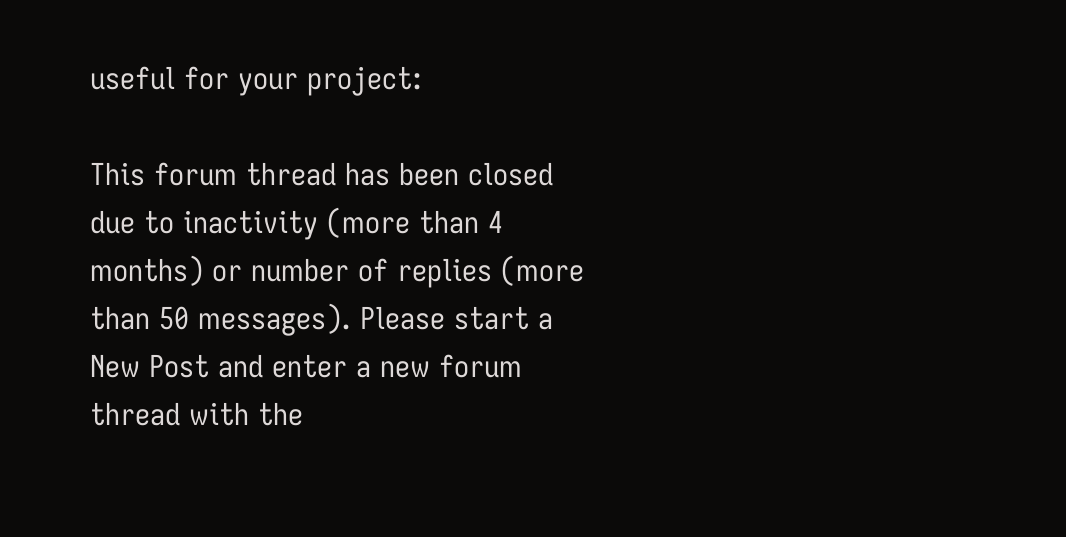useful for your project:

This forum thread has been closed due to inactivity (more than 4 months) or number of replies (more than 50 messages). Please start a New Post and enter a new forum thread with the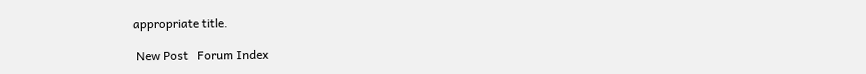appropriate title.

 New Post   Forum Index